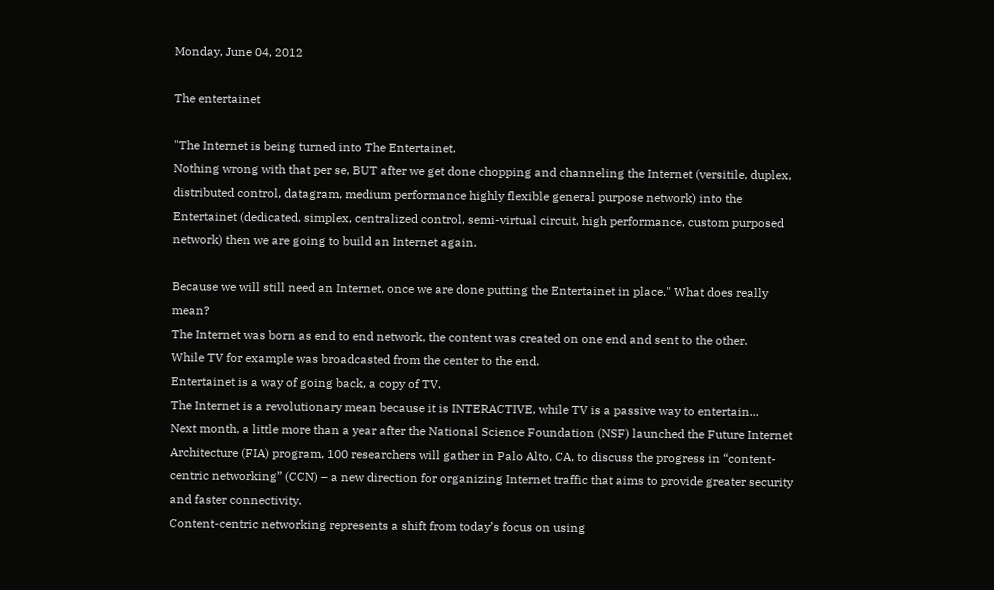Monday, June 04, 2012

The entertainet

"The Internet is being turned into The Entertainet.
Nothing wrong with that per se, BUT after we get done chopping and channeling the Internet (versitile, duplex, distributed control, datagram, medium performance highly flexible general purpose network) into the Entertainet (dedicated, simplex, centralized control, semi-virtual circuit, high performance, custom purposed network) then we are going to build an Internet again.

Because we will still need an Internet, once we are done putting the Entertainet in place." What does really mean?
The Internet was born as end to end network, the content was created on one end and sent to the other.
While TV for example was broadcasted from the center to the end.
Entertainet is a way of going back, a copy of TV.
The Internet is a revolutionary mean because it is INTERACTIVE, while TV is a passive way to entertain...
Next month, a little more than a year after the National Science Foundation (NSF) launched the Future Internet Architecture (FIA) program, 100 researchers will gather in Palo Alto, CA, to discuss the progress in “content-centric networking” (CCN) – a new direction for organizing Internet traffic that aims to provide greater security and faster connectivity.
Content-centric networking represents a shift from today’s focus on using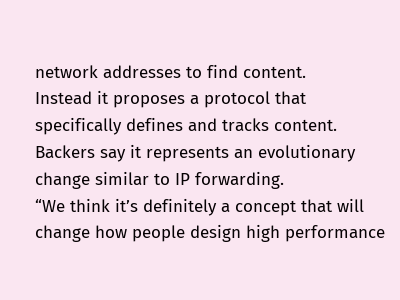network addresses to find content.
Instead it proposes a protocol that specifically defines and tracks content.
Backers say it represents an evolutionary change similar to IP forwarding.
“We think it’s definitely a concept that will change how people design high performance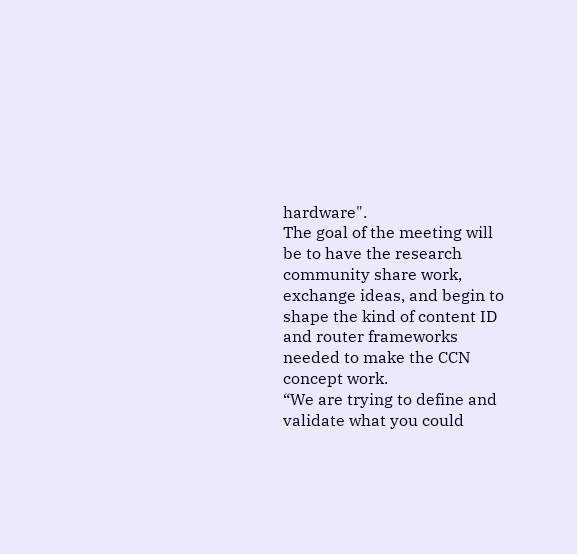hardware".
The goal of the meeting will be to have the research community share work, exchange ideas, and begin to shape the kind of content ID and router frameworks needed to make the CCN concept work.
“We are trying to define and validate what you could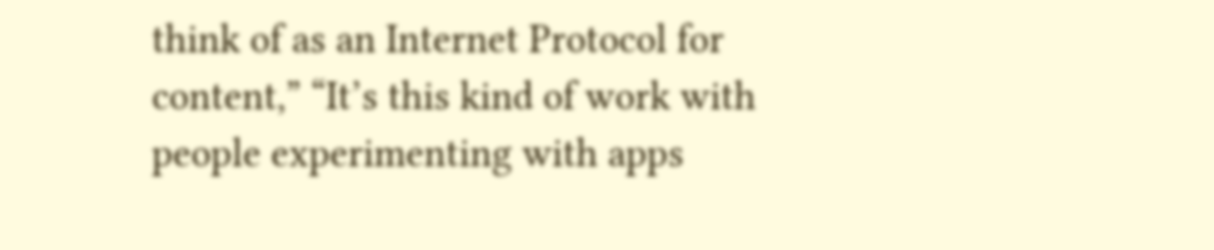think of as an Internet Protocol for content,” “It’s this kind of work with people experimenting with apps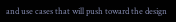and use cases that will push toward the design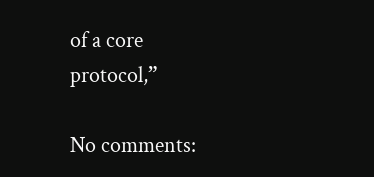of a core protocol,”

No comments: